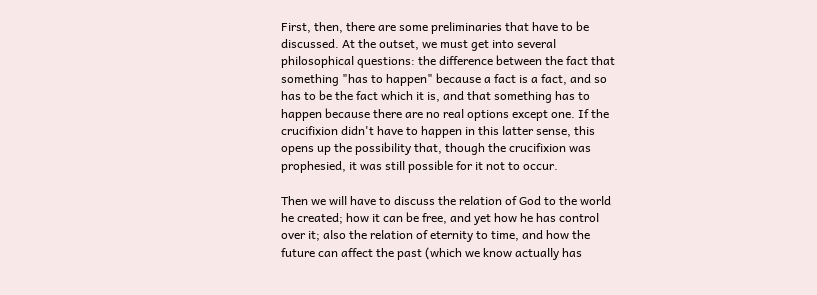First, then, there are some preliminaries that have to be discussed. At the outset, we must get into several philosophical questions: the difference between the fact that something "has to happen" because a fact is a fact, and so has to be the fact which it is, and that something has to happen because there are no real options except one. If the crucifixion didn't have to happen in this latter sense, this opens up the possibility that, though the crucifixion was prophesied, it was still possible for it not to occur.

Then we will have to discuss the relation of God to the world he created; how it can be free, and yet how he has control over it; also the relation of eternity to time, and how the future can affect the past (which we know actually has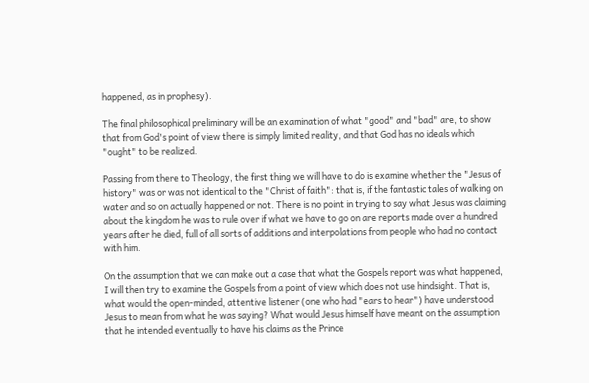happened, as in prophesy).

The final philosophical preliminary will be an examination of what "good" and "bad" are, to show that from God's point of view there is simply limited reality, and that God has no ideals which "ought" to be realized.

Passing from there to Theology, the first thing we will have to do is examine whether the "Jesus of history" was or was not identical to the "Christ of faith": that is, if the fantastic tales of walking on water and so on actually happened or not. There is no point in trying to say what Jesus was claiming about the kingdom he was to rule over if what we have to go on are reports made over a hundred years after he died, full of all sorts of additions and interpolations from people who had no contact with him.

On the assumption that we can make out a case that what the Gospels report was what happened, I will then try to examine the Gospels from a point of view which does not use hindsight. That is, what would the open-minded, attentive listener (one who had "ears to hear") have understood Jesus to mean from what he was saying? What would Jesus himself have meant on the assumption that he intended eventually to have his claims as the Prince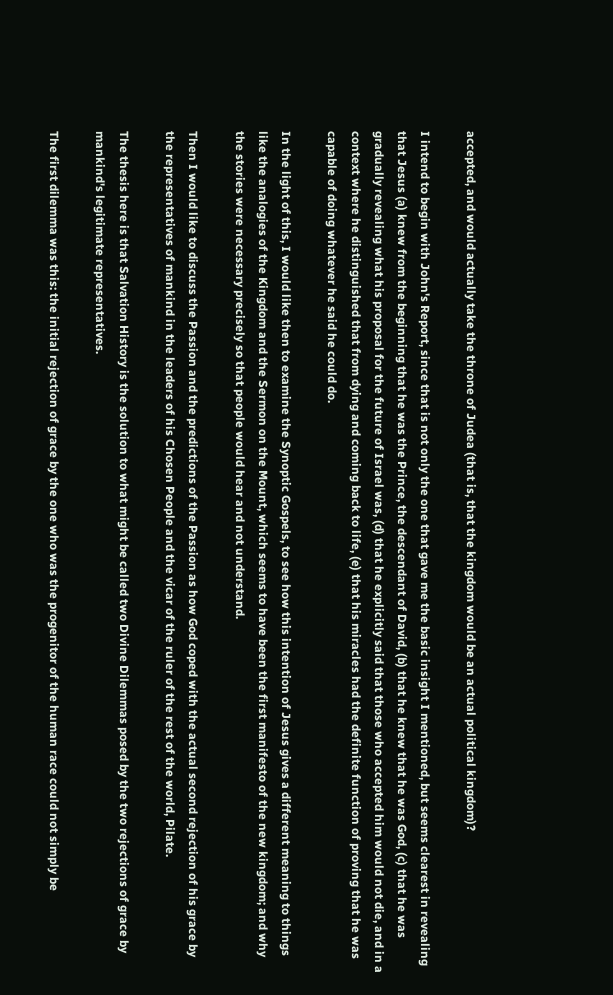accepted, and would actually take the throne of Judea (that is, that the kingdom would be an actual political kingdom)?

I intend to begin with John's Report, since that is not only the one that gave me the basic insight I mentioned, but seems clearest in revealing that Jesus (a) knew from the beginning that he was the Prince, the descendant of David, (b) that he knew that he was God, (c) that he was gradually revealing what his proposal for the future of Israel was, (d) that he explicitly said that those who accepted him would not die, and in a context where he distinguished that from dying and coming back to life, (e) that his miracles had the definite function of proving that he was capable of doing whatever he said he could do.

In the light of this, I would like then to examine the Synoptic Gospels, to see how this intention of Jesus gives a different meaning to things like the analogies of the Kingdom and the Sermon on the Mount, which seems to have been the first manifesto of the new kingdom; and why the stories were necessary precisely so that people would hear and not understand.

Then I would like to discuss the Passion and the predictions of the Passion as how God coped with the actual second rejection of his grace by the representatives of mankind in the leaders of his Chosen People and the vicar of the ruler of the rest of the world, Pilate.

The thesis here is that Salvation History is the solution to what might be called two Divine Dilemmas posed by the two rejections of grace by mankind's legitimate representatives.

The first dilemma was this: the initial rejection of grace by the one who was the progenitor of the human race could not simply be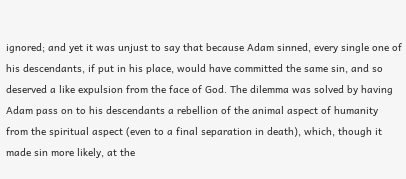ignored; and yet it was unjust to say that because Adam sinned, every single one of his descendants, if put in his place, would have committed the same sin, and so deserved a like expulsion from the face of God. The dilemma was solved by having Adam pass on to his descendants a rebellion of the animal aspect of humanity from the spiritual aspect (even to a final separation in death), which, though it made sin more likely, at the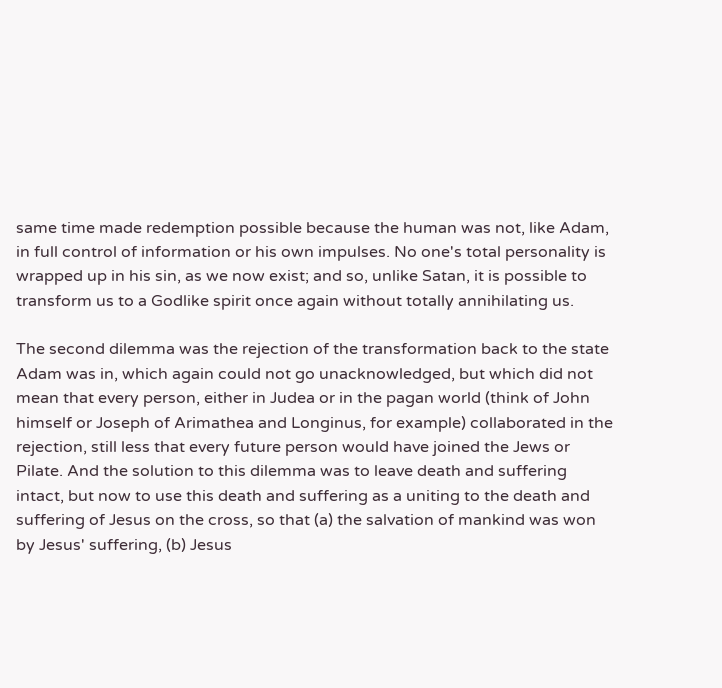same time made redemption possible because the human was not, like Adam, in full control of information or his own impulses. No one's total personality is wrapped up in his sin, as we now exist; and so, unlike Satan, it is possible to transform us to a Godlike spirit once again without totally annihilating us.

The second dilemma was the rejection of the transformation back to the state Adam was in, which again could not go unacknowledged, but which did not mean that every person, either in Judea or in the pagan world (think of John himself or Joseph of Arimathea and Longinus, for example) collaborated in the rejection, still less that every future person would have joined the Jews or Pilate. And the solution to this dilemma was to leave death and suffering intact, but now to use this death and suffering as a uniting to the death and suffering of Jesus on the cross, so that (a) the salvation of mankind was won by Jesus' suffering, (b) Jesus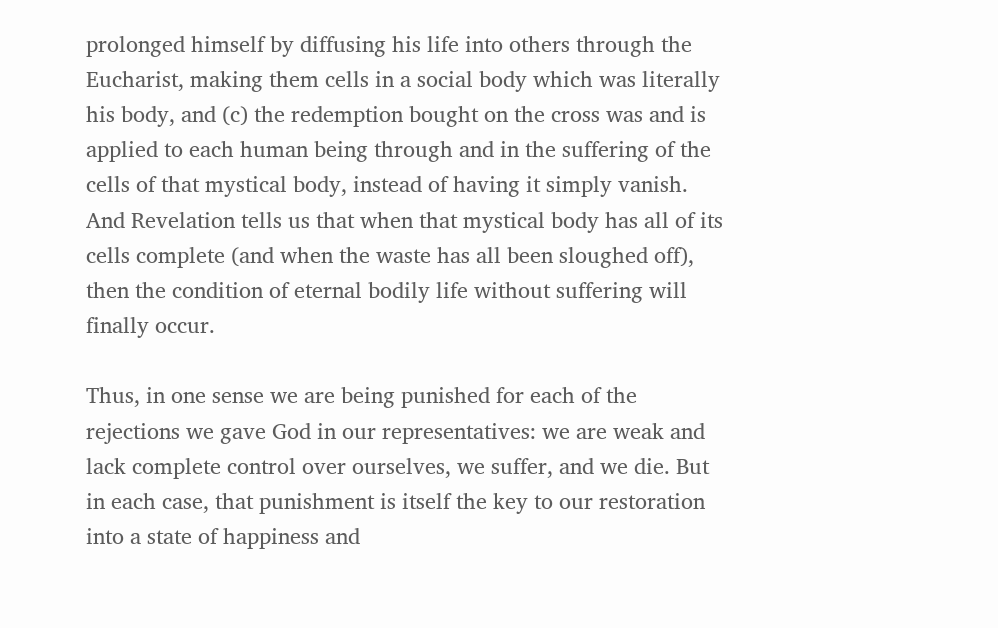prolonged himself by diffusing his life into others through the Eucharist, making them cells in a social body which was literally his body, and (c) the redemption bought on the cross was and is applied to each human being through and in the suffering of the cells of that mystical body, instead of having it simply vanish. And Revelation tells us that when that mystical body has all of its cells complete (and when the waste has all been sloughed off), then the condition of eternal bodily life without suffering will finally occur.

Thus, in one sense we are being punished for each of the rejections we gave God in our representatives: we are weak and lack complete control over ourselves, we suffer, and we die. But in each case, that punishment is itself the key to our restoration into a state of happiness and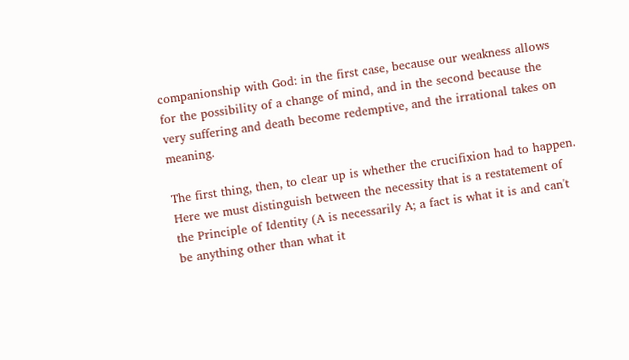companionship with God: in the first case, because our weakness allows for the possibility of a change of mind, and in the second because the very suffering and death become redemptive, and the irrational takes on meaning.

The first thing, then, to clear up is whether the crucifixion had to happen. Here we must distinguish between the necessity that is a restatement of the Principle of Identity (A is necessarily A; a fact is what it is and can't be anything other than what it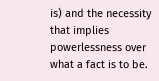is) and the necessity that implies powerlessness over what a fact is to be.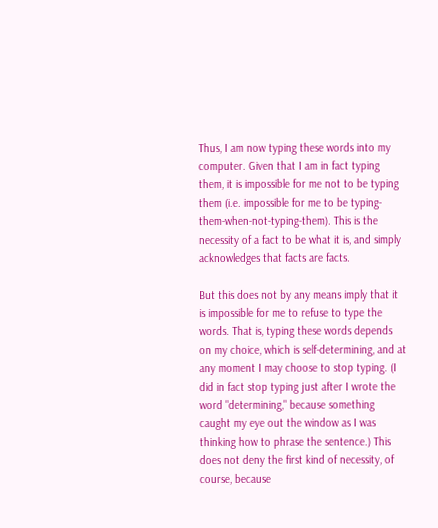Thus, I am now typing these words into my computer. Given that I am in fact typing them, it is impossible for me not to be typing them (i.e. impossible for me to be typing-them-when-not-typing-them). This is the necessity of a fact to be what it is, and simply acknowledges that facts are facts.

But this does not by any means imply that it is impossible for me to refuse to type the words. That is, typing these words depends on my choice, which is self-determining, and at any moment I may choose to stop typing. (I did in fact stop typing just after I wrote the word "determining," because something caught my eye out the window as I was thinking how to phrase the sentence.) This does not deny the first kind of necessity, of course, because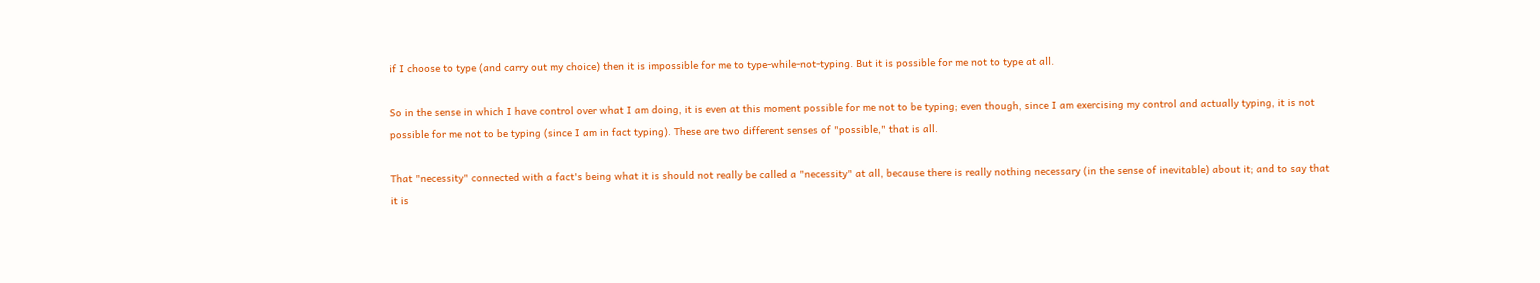if I choose to type (and carry out my choice) then it is impossible for me to type-while-not-typing. But it is possible for me not to type at all.

So in the sense in which I have control over what I am doing, it is even at this moment possible for me not to be typing; even though, since I am exercising my control and actually typing, it is not possible for me not to be typing (since I am in fact typing). These are two different senses of "possible," that is all.

That "necessity" connected with a fact's being what it is should not really be called a "necessity" at all, because there is really nothing necessary (in the sense of inevitable) about it; and to say that it is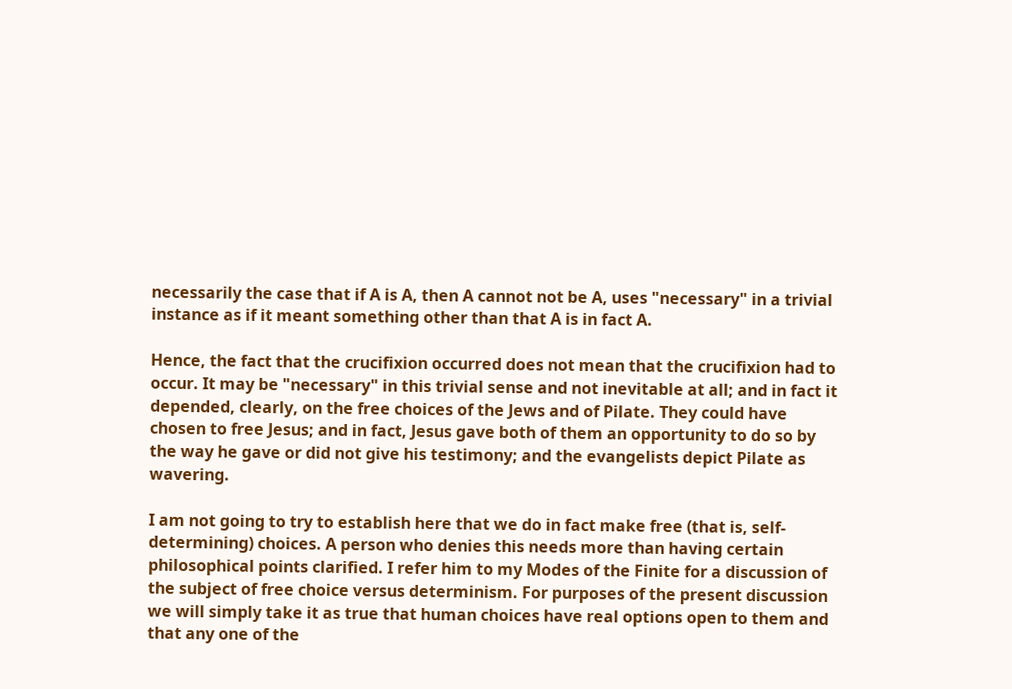necessarily the case that if A is A, then A cannot not be A, uses "necessary" in a trivial instance as if it meant something other than that A is in fact A.

Hence, the fact that the crucifixion occurred does not mean that the crucifixion had to occur. It may be "necessary" in this trivial sense and not inevitable at all; and in fact it depended, clearly, on the free choices of the Jews and of Pilate. They could have chosen to free Jesus; and in fact, Jesus gave both of them an opportunity to do so by the way he gave or did not give his testimony; and the evangelists depict Pilate as wavering.

I am not going to try to establish here that we do in fact make free (that is, self-determining) choices. A person who denies this needs more than having certain philosophical points clarified. I refer him to my Modes of the Finite for a discussion of the subject of free choice versus determinism. For purposes of the present discussion we will simply take it as true that human choices have real options open to them and that any one of the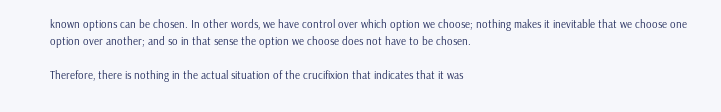known options can be chosen. In other words, we have control over which option we choose; nothing makes it inevitable that we choose one option over another; and so in that sense the option we choose does not have to be chosen.

Therefore, there is nothing in the actual situation of the crucifixion that indicates that it was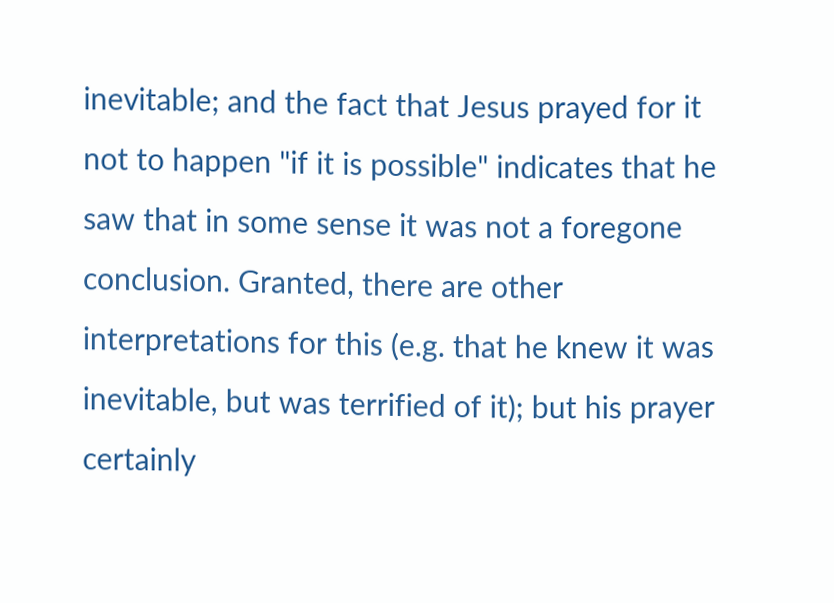inevitable; and the fact that Jesus prayed for it not to happen "if it is possible" indicates that he saw that in some sense it was not a foregone conclusion. Granted, there are other interpretations for this (e.g. that he knew it was inevitable, but was terrified of it); but his prayer certainly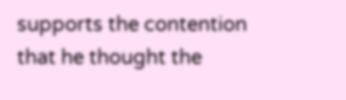supports the contention that he thought the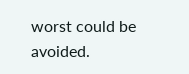worst could be avoided.